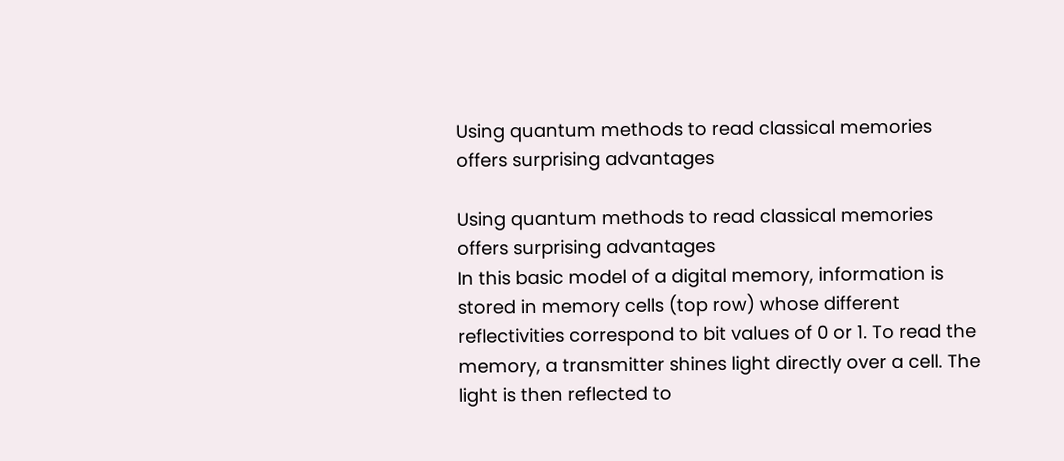Using quantum methods to read classical memories offers surprising advantages

Using quantum methods to read classical memories offers surprising advantages
In this basic model of a digital memory, information is stored in memory cells (top row) whose different reflectivities correspond to bit values of 0 or 1. To read the memory, a transmitter shines light directly over a cell. The light is then reflected to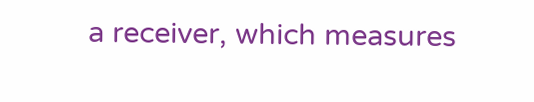a receiver, which measures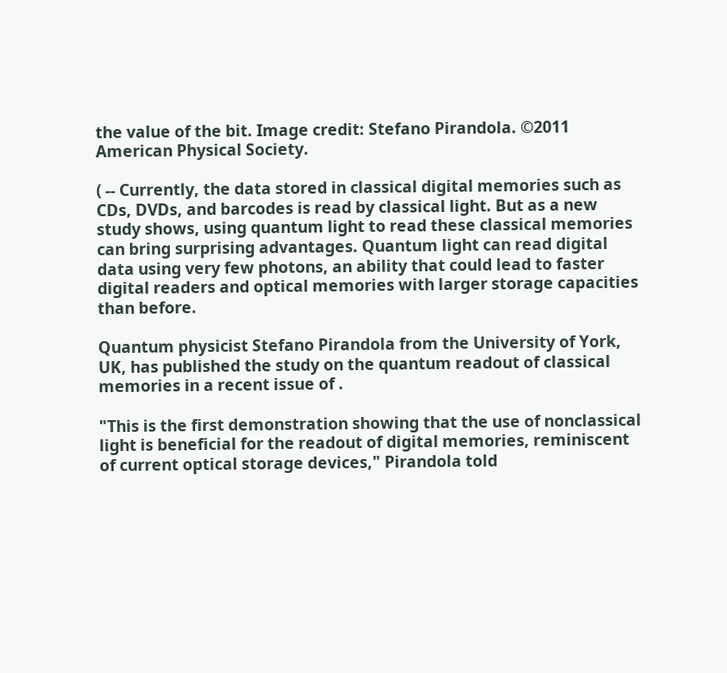the value of the bit. Image credit: Stefano Pirandola. ©2011 American Physical Society.

( -- Currently, the data stored in classical digital memories such as CDs, DVDs, and barcodes is read by classical light. But as a new study shows, using quantum light to read these classical memories can bring surprising advantages. Quantum light can read digital data using very few photons, an ability that could lead to faster digital readers and optical memories with larger storage capacities than before.

Quantum physicist Stefano Pirandola from the University of York, UK, has published the study on the quantum readout of classical memories in a recent issue of .

"This is the first demonstration showing that the use of nonclassical light is beneficial for the readout of digital memories, reminiscent of current optical storage devices," Pirandola told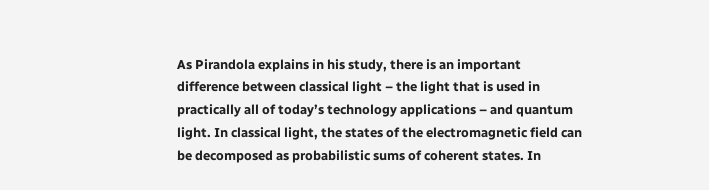As Pirandola explains in his study, there is an important difference between classical light – the light that is used in practically all of today’s technology applications – and quantum light. In classical light, the states of the electromagnetic field can be decomposed as probabilistic sums of coherent states. In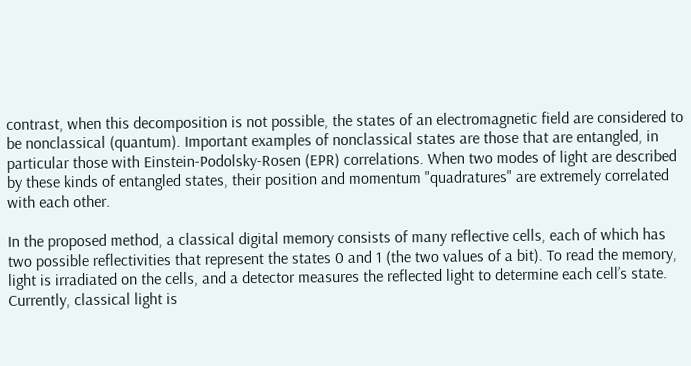contrast, when this decomposition is not possible, the states of an electromagnetic field are considered to be nonclassical (quantum). Important examples of nonclassical states are those that are entangled, in particular those with Einstein-Podolsky-Rosen (EPR) correlations. When two modes of light are described by these kinds of entangled states, their position and momentum "quadratures" are extremely correlated with each other.

In the proposed method, a classical digital memory consists of many reflective cells, each of which has two possible reflectivities that represent the states 0 and 1 (the two values of a bit). To read the memory, light is irradiated on the cells, and a detector measures the reflected light to determine each cell’s state. Currently, classical light is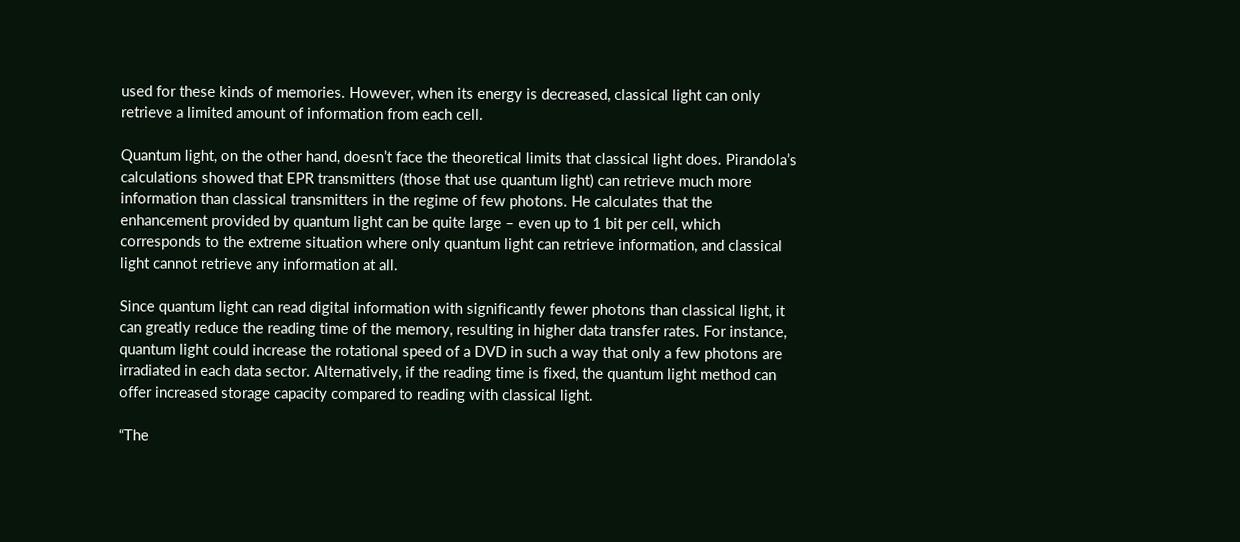used for these kinds of memories. However, when its energy is decreased, classical light can only retrieve a limited amount of information from each cell.

Quantum light, on the other hand, doesn’t face the theoretical limits that classical light does. Pirandola’s calculations showed that EPR transmitters (those that use quantum light) can retrieve much more information than classical transmitters in the regime of few photons. He calculates that the enhancement provided by quantum light can be quite large – even up to 1 bit per cell, which corresponds to the extreme situation where only quantum light can retrieve information, and classical light cannot retrieve any information at all.

Since quantum light can read digital information with significantly fewer photons than classical light, it can greatly reduce the reading time of the memory, resulting in higher data transfer rates. For instance, quantum light could increase the rotational speed of a DVD in such a way that only a few photons are irradiated in each data sector. Alternatively, if the reading time is fixed, the quantum light method can offer increased storage capacity compared to reading with classical light.

“The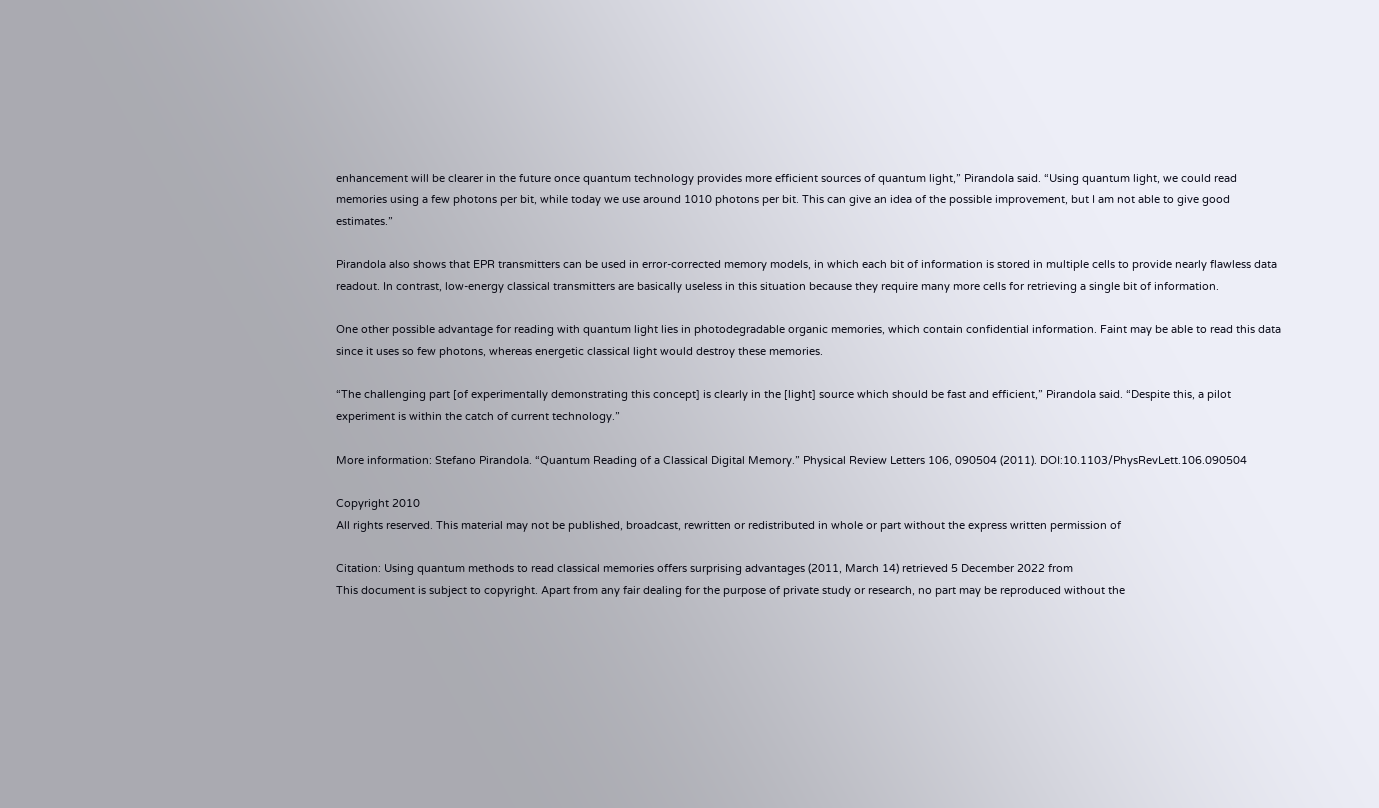enhancement will be clearer in the future once quantum technology provides more efficient sources of quantum light,” Pirandola said. “Using quantum light, we could read memories using a few photons per bit, while today we use around 1010 photons per bit. This can give an idea of the possible improvement, but I am not able to give good estimates.”

Pirandola also shows that EPR transmitters can be used in error-corrected memory models, in which each bit of information is stored in multiple cells to provide nearly flawless data readout. In contrast, low-energy classical transmitters are basically useless in this situation because they require many more cells for retrieving a single bit of information.

One other possible advantage for reading with quantum light lies in photodegradable organic memories, which contain confidential information. Faint may be able to read this data since it uses so few photons, whereas energetic classical light would destroy these memories.

“The challenging part [of experimentally demonstrating this concept] is clearly in the [light] source which should be fast and efficient,” Pirandola said. “Despite this, a pilot experiment is within the catch of current technology.”

More information: Stefano Pirandola. “Quantum Reading of a Classical Digital Memory.” Physical Review Letters 106, 090504 (2011). DOI:10.1103/PhysRevLett.106.090504

Copyright 2010
All rights reserved. This material may not be published, broadcast, rewritten or redistributed in whole or part without the express written permission of

Citation: Using quantum methods to read classical memories offers surprising advantages (2011, March 14) retrieved 5 December 2022 from
This document is subject to copyright. Apart from any fair dealing for the purpose of private study or research, no part may be reproduced without the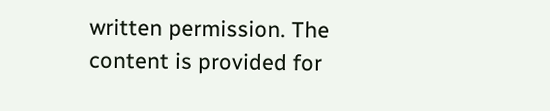written permission. The content is provided for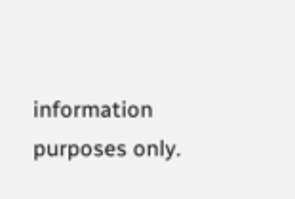information purposes only.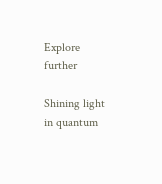Explore further

Shining light in quantum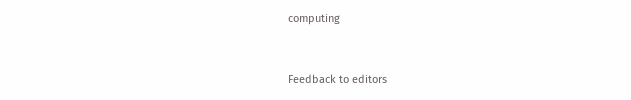computing


Feedback to editors